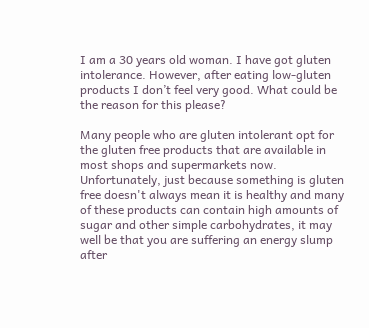I am a 30 years old woman. I have got gluten intolerance. However, after eating low-gluten products I don’t feel very good. What could be the reason for this please?

Many people who are gluten intolerant opt for the gluten free products that are available in most shops and supermarkets now. Unfortunately, just because something is gluten free doesn't always mean it is healthy and many of these products can contain high amounts of sugar and other simple carbohydrates, it may well be that you are suffering an energy slump after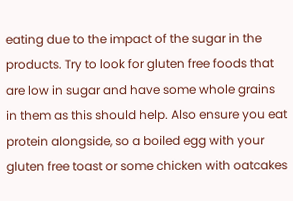eating due to the impact of the sugar in the products. Try to look for gluten free foods that are low in sugar and have some whole grains in them as this should help. Also ensure you eat protein alongside, so a boiled egg with your gluten free toast or some chicken with oatcakes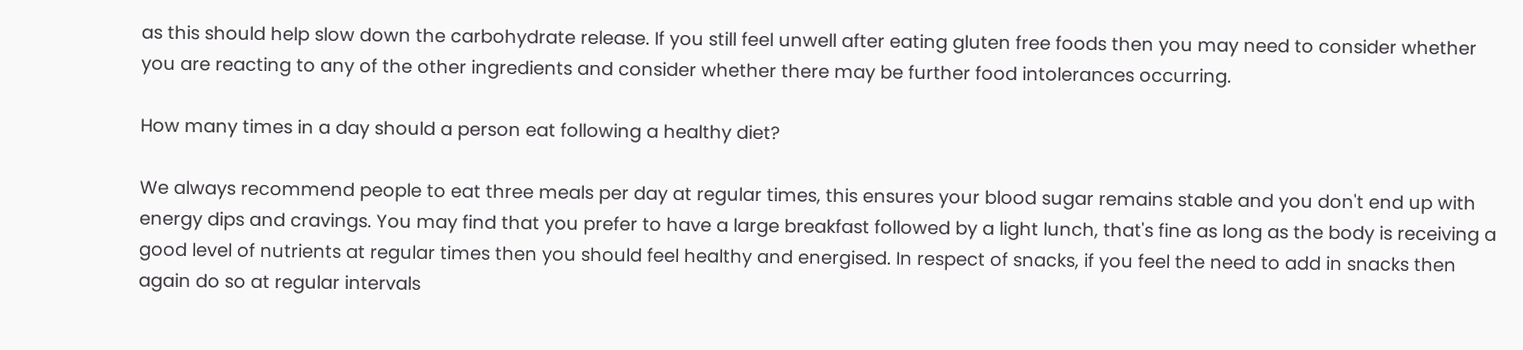as this should help slow down the carbohydrate release. If you still feel unwell after eating gluten free foods then you may need to consider whether you are reacting to any of the other ingredients and consider whether there may be further food intolerances occurring.

How many times in a day should a person eat following a healthy diet?

We always recommend people to eat three meals per day at regular times, this ensures your blood sugar remains stable and you don't end up with energy dips and cravings. You may find that you prefer to have a large breakfast followed by a light lunch, that's fine as long as the body is receiving a good level of nutrients at regular times then you should feel healthy and energised. In respect of snacks, if you feel the need to add in snacks then again do so at regular intervals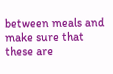between meals and make sure that these are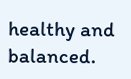healthy and balanced.